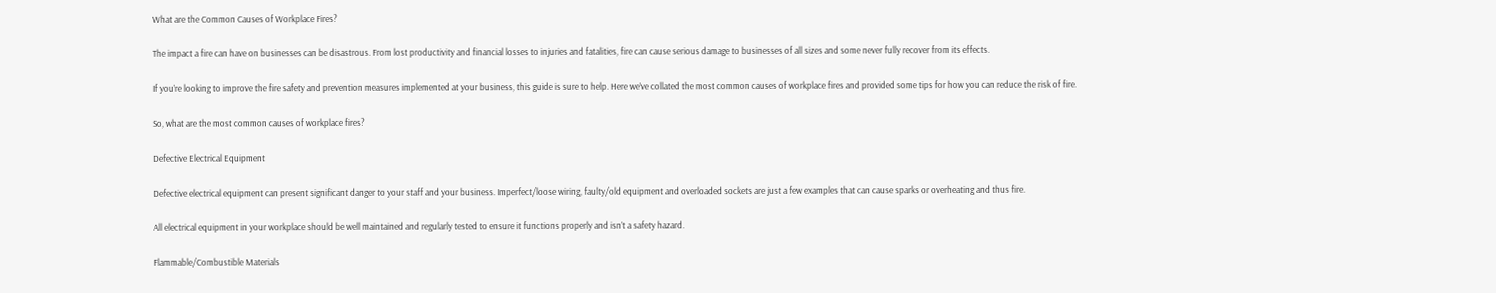What are the Common Causes of Workplace Fires?

The impact a fire can have on businesses can be disastrous. From lost productivity and financial losses to injuries and fatalities, fire can cause serious damage to businesses of all sizes and some never fully recover from its effects.

If you’re looking to improve the fire safety and prevention measures implemented at your business, this guide is sure to help. Here we’ve collated the most common causes of workplace fires and provided some tips for how you can reduce the risk of fire.

So, what are the most common causes of workplace fires?

Defective Electrical Equipment

Defective electrical equipment can present significant danger to your staff and your business. Imperfect/loose wiring, faulty/old equipment and overloaded sockets are just a few examples that can cause sparks or overheating and thus fire.

All electrical equipment in your workplace should be well maintained and regularly tested to ensure it functions properly and isn’t a safety hazard.

Flammable/Combustible Materials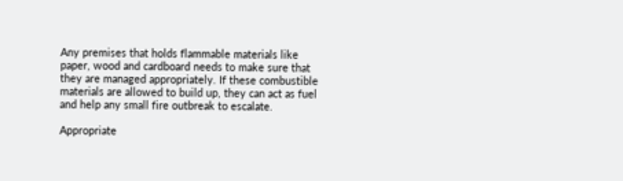Any premises that holds flammable materials like paper, wood and cardboard needs to make sure that they are managed appropriately. If these combustible materials are allowed to build up, they can act as fuel and help any small fire outbreak to escalate.

Appropriate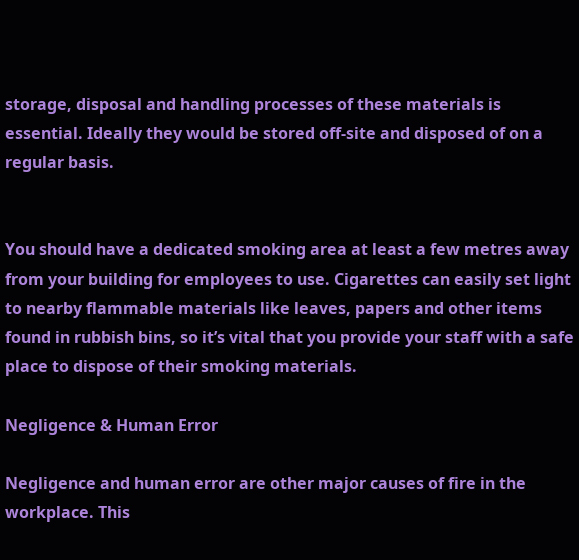storage, disposal and handling processes of these materials is essential. Ideally they would be stored off-site and disposed of on a regular basis.


You should have a dedicated smoking area at least a few metres away from your building for employees to use. Cigarettes can easily set light to nearby flammable materials like leaves, papers and other items found in rubbish bins, so it’s vital that you provide your staff with a safe place to dispose of their smoking materials.

Negligence & Human Error

Negligence and human error are other major causes of fire in the workplace. This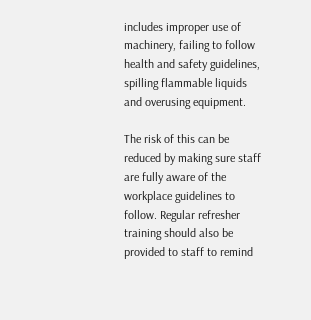includes improper use of machinery, failing to follow health and safety guidelines, spilling flammable liquids and overusing equipment.

The risk of this can be reduced by making sure staff are fully aware of the workplace guidelines to follow. Regular refresher training should also be provided to staff to remind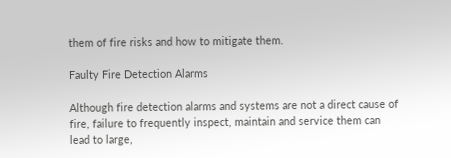them of fire risks and how to mitigate them.

Faulty Fire Detection Alarms

Although fire detection alarms and systems are not a direct cause of fire, failure to frequently inspect, maintain and service them can lead to large,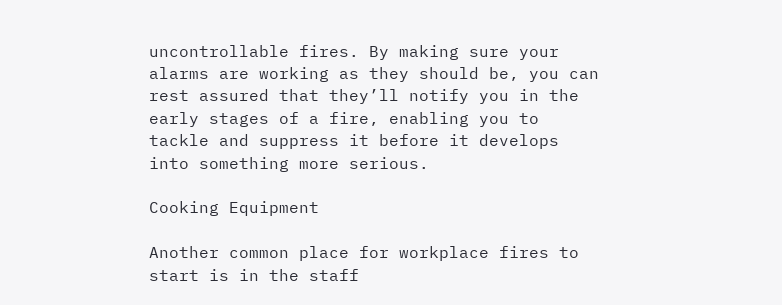uncontrollable fires. By making sure your alarms are working as they should be, you can rest assured that they’ll notify you in the early stages of a fire, enabling you to tackle and suppress it before it develops into something more serious.

Cooking Equipment

Another common place for workplace fires to start is in the staff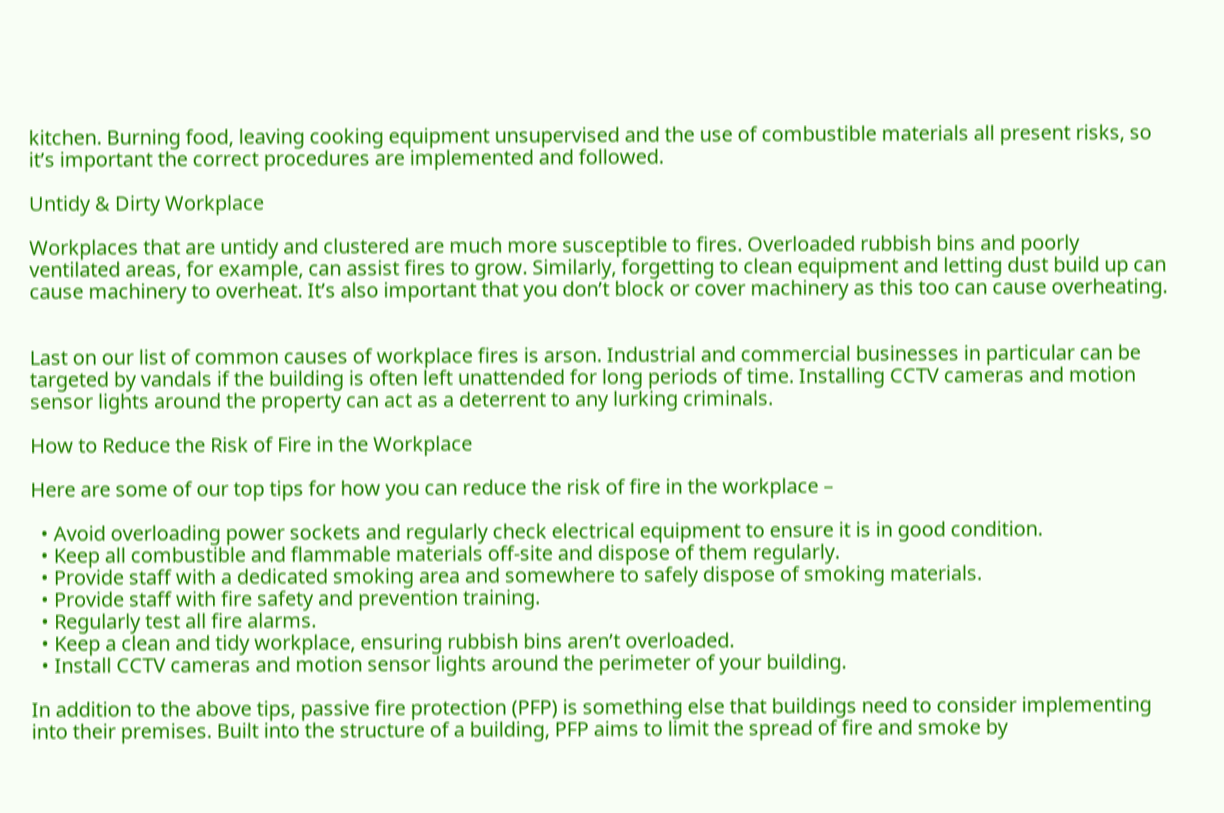kitchen. Burning food, leaving cooking equipment unsupervised and the use of combustible materials all present risks, so it’s important the correct procedures are implemented and followed.

Untidy & Dirty Workplace

Workplaces that are untidy and clustered are much more susceptible to fires. Overloaded rubbish bins and poorly ventilated areas, for example, can assist fires to grow. Similarly, forgetting to clean equipment and letting dust build up can cause machinery to overheat. It’s also important that you don’t block or cover machinery as this too can cause overheating.


Last on our list of common causes of workplace fires is arson. Industrial and commercial businesses in particular can be targeted by vandals if the building is often left unattended for long periods of time. Installing CCTV cameras and motion sensor lights around the property can act as a deterrent to any lurking criminals.

How to Reduce the Risk of Fire in the Workplace

Here are some of our top tips for how you can reduce the risk of fire in the workplace –

  • Avoid overloading power sockets and regularly check electrical equipment to ensure it is in good condition.
  • Keep all combustible and flammable materials off-site and dispose of them regularly.
  • Provide staff with a dedicated smoking area and somewhere to safely dispose of smoking materials.
  • Provide staff with fire safety and prevention training.
  • Regularly test all fire alarms.
  • Keep a clean and tidy workplace, ensuring rubbish bins aren’t overloaded.
  • Install CCTV cameras and motion sensor lights around the perimeter of your building.

In addition to the above tips, passive fire protection (PFP) is something else that buildings need to consider implementing into their premises. Built into the structure of a building, PFP aims to limit the spread of fire and smoke by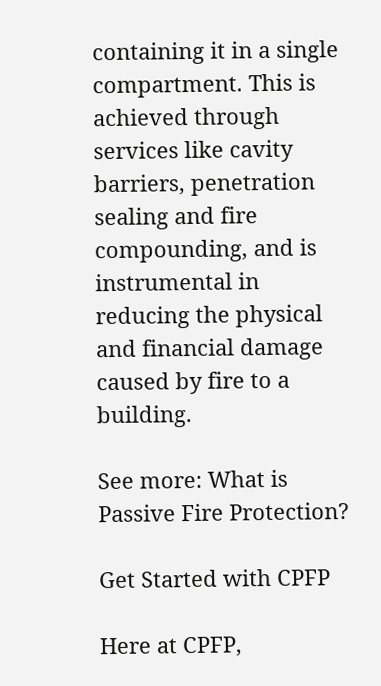containing it in a single compartment. This is achieved through services like cavity barriers, penetration sealing and fire compounding, and is instrumental in reducing the physical and financial damage caused by fire to a building.

See more: What is Passive Fire Protection?

Get Started with CPFP

Here at CPFP,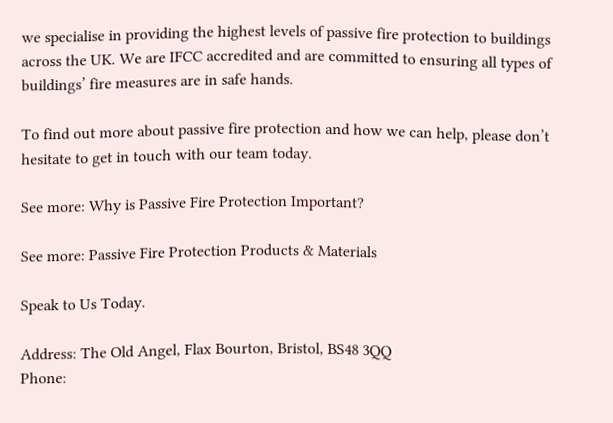we specialise in providing the highest levels of passive fire protection to buildings across the UK. We are IFCC accredited and are committed to ensuring all types of buildings’ fire measures are in safe hands.

To find out more about passive fire protection and how we can help, please don’t hesitate to get in touch with our team today.

See more: Why is Passive Fire Protection Important?

See more: Passive Fire Protection Products & Materials

Speak to Us Today.

Address: The Old Angel, Flax Bourton, Bristol, BS48 3QQ
Phone: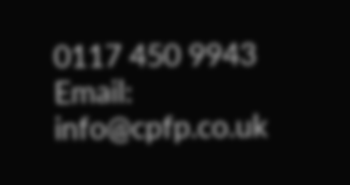0117 450 9943
Email: info@cpfp.co.uk